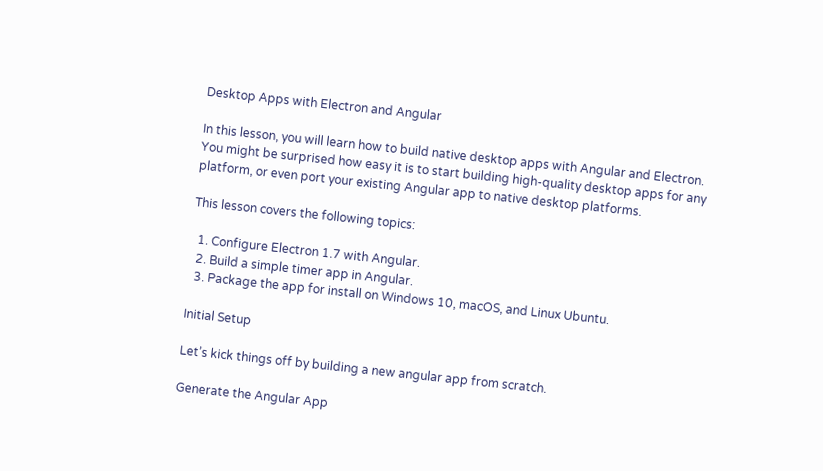Desktop Apps with Electron and Angular

In this lesson, you will learn how to build native desktop apps with Angular and Electron. You might be surprised how easy it is to start building high-quality desktop apps for any platform, or even port your existing Angular app to native desktop platforms.

This lesson covers the following topics:

  1. Configure Electron 1.7 with Angular.
  2. Build a simple timer app in Angular.
  3. Package the app for install on Windows 10, macOS, and Linux Ubuntu.

Initial Setup

Let’s kick things off by building a new angular app from scratch.

Generate the Angular App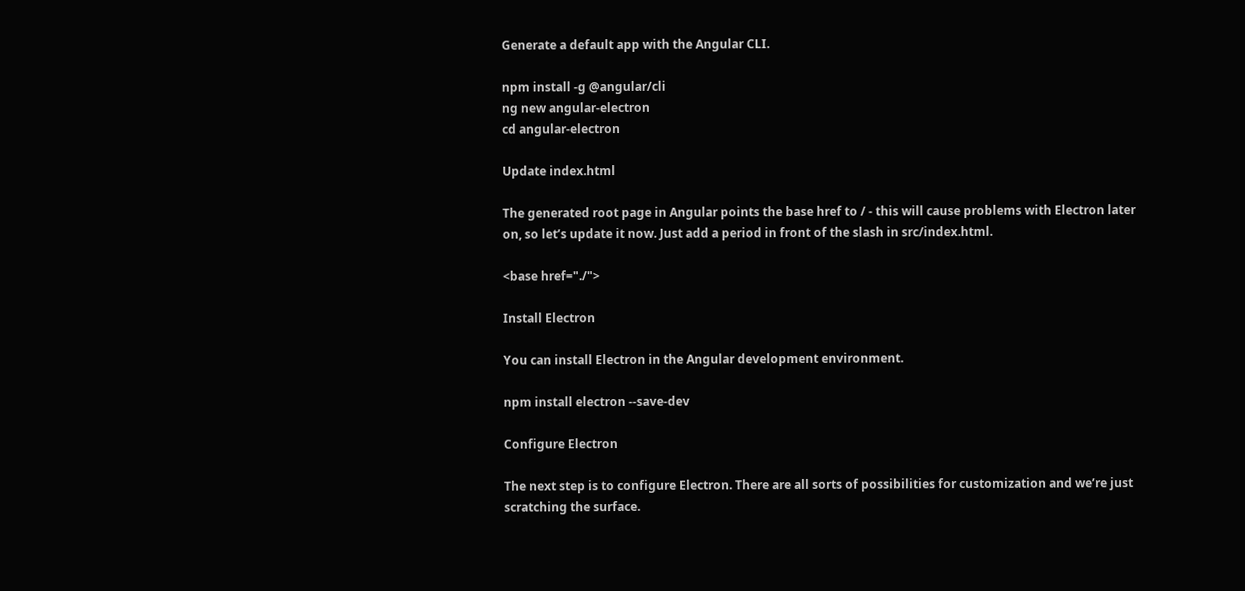Generate a default app with the Angular CLI.

npm install -g @angular/cli
ng new angular-electron
cd angular-electron

Update index.html

The generated root page in Angular points the base href to / - this will cause problems with Electron later on, so let’s update it now. Just add a period in front of the slash in src/index.html.

<base href="./">

Install Electron

You can install Electron in the Angular development environment.

npm install electron --save-dev

Configure Electron

The next step is to configure Electron. There are all sorts of possibilities for customization and we’re just scratching the surface.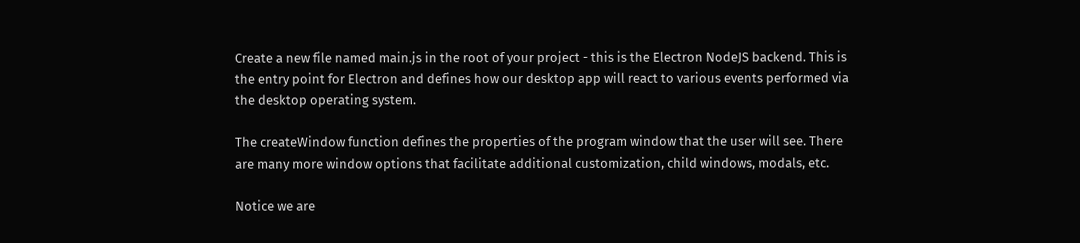Create a new file named main.js in the root of your project - this is the Electron NodeJS backend. This is the entry point for Electron and defines how our desktop app will react to various events performed via the desktop operating system.

The createWindow function defines the properties of the program window that the user will see. There are many more window options that facilitate additional customization, child windows, modals, etc.

Notice we are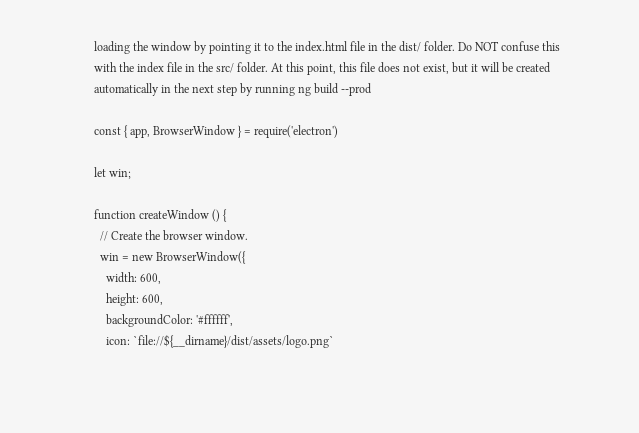loading the window by pointing it to the index.html file in the dist/ folder. Do NOT confuse this with the index file in the src/ folder. At this point, this file does not exist, but it will be created automatically in the next step by running ng build --prod

const { app, BrowserWindow } = require('electron')

let win;

function createWindow () {
  // Create the browser window.
  win = new BrowserWindow({
    width: 600,
    height: 600,
    backgroundColor: '#ffffff',
    icon: `file://${__dirname}/dist/assets/logo.png`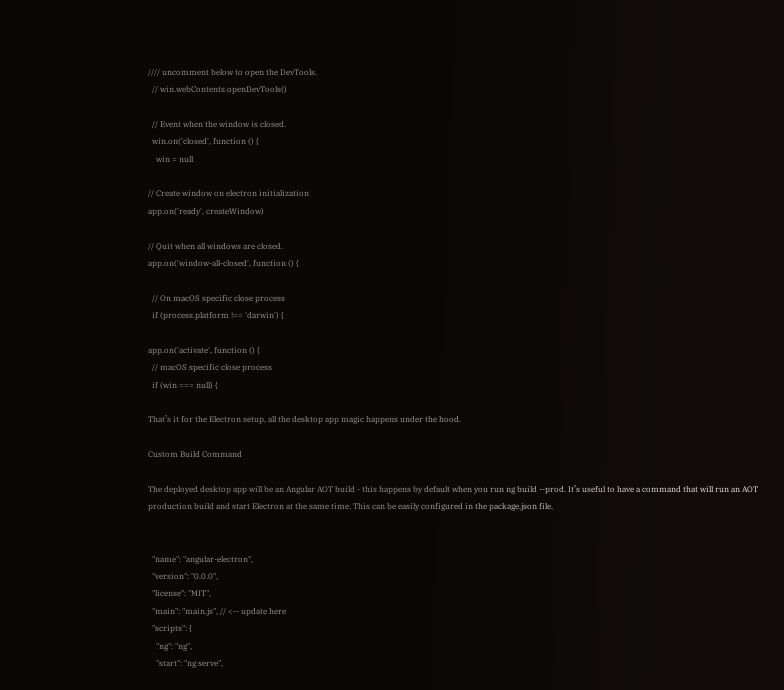//// uncomment below to open the DevTools.
  // win.webContents.openDevTools()

  // Event when the window is closed.
  win.on('closed', function () {
    win = null

// Create window on electron initialization
app.on('ready', createWindow)

// Quit when all windows are closed.
app.on('window-all-closed', function () {

  // On macOS specific close process
  if (process.platform !== 'darwin') {

app.on('activate', function () {
  // macOS specific close process
  if (win === null) {

That’s it for the Electron setup, all the desktop app magic happens under the hood.

Custom Build Command

The deployed desktop app will be an Angular AOT build - this happens by default when you run ng build --prod. It’s useful to have a command that will run an AOT production build and start Electron at the same time. This can be easily configured in the package.json file.


  "name": "angular-electron",
  "version": "0.0.0",
  "license": "MIT",
  "main": "main.js", // <-- update here
  "scripts": {
    "ng": "ng",
    "start": "ng serve",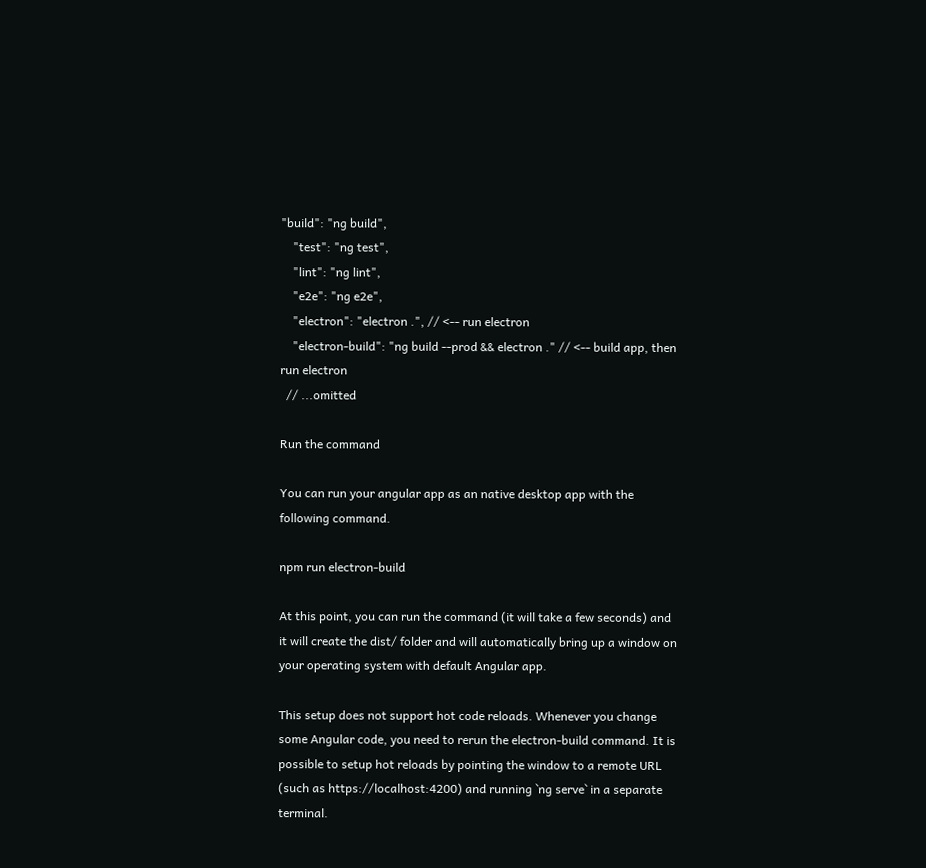"build": "ng build",
    "test": "ng test",
    "lint": "ng lint",
    "e2e": "ng e2e",
    "electron": "electron .", // <-- run electron
    "electron-build": "ng build --prod && electron ." // <-- build app, then run electron
  // ...omitted

Run the command

You can run your angular app as an native desktop app with the following command.

npm run electron-build

At this point, you can run the command (it will take a few seconds) and it will create the dist/ folder and will automatically bring up a window on your operating system with default Angular app.

This setup does not support hot code reloads. Whenever you change some Angular code, you need to rerun the electron-build command. It is possible to setup hot reloads by pointing the window to a remote URL (such as https://localhost:4200) and running `ng serve` in a separate terminal.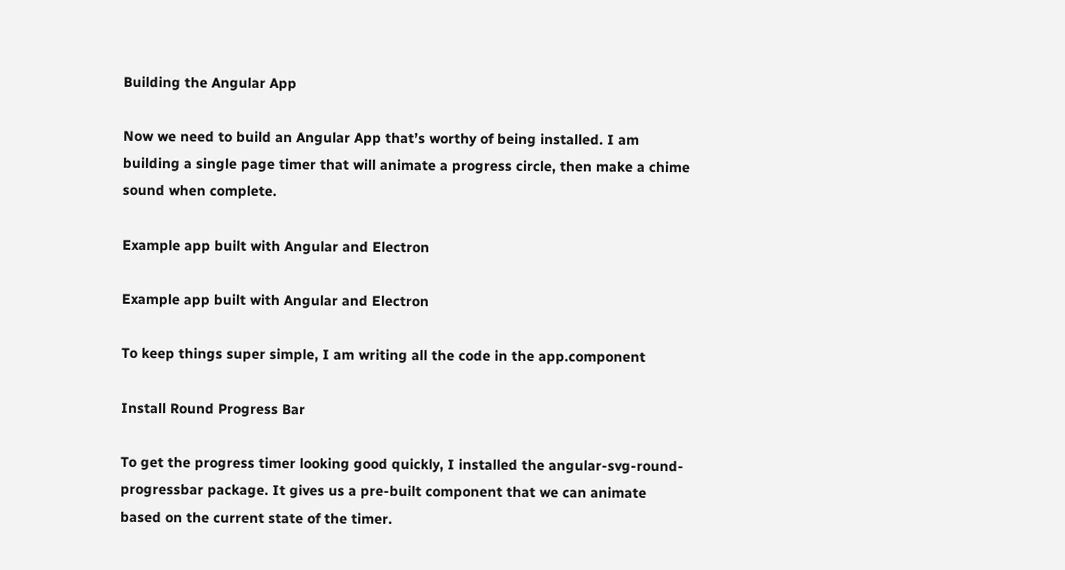Building the Angular App

Now we need to build an Angular App that’s worthy of being installed. I am building a single page timer that will animate a progress circle, then make a chime sound when complete.

Example app built with Angular and Electron

Example app built with Angular and Electron

To keep things super simple, I am writing all the code in the app.component

Install Round Progress Bar

To get the progress timer looking good quickly, I installed the angular-svg-round-progressbar package. It gives us a pre-built component that we can animate based on the current state of the timer.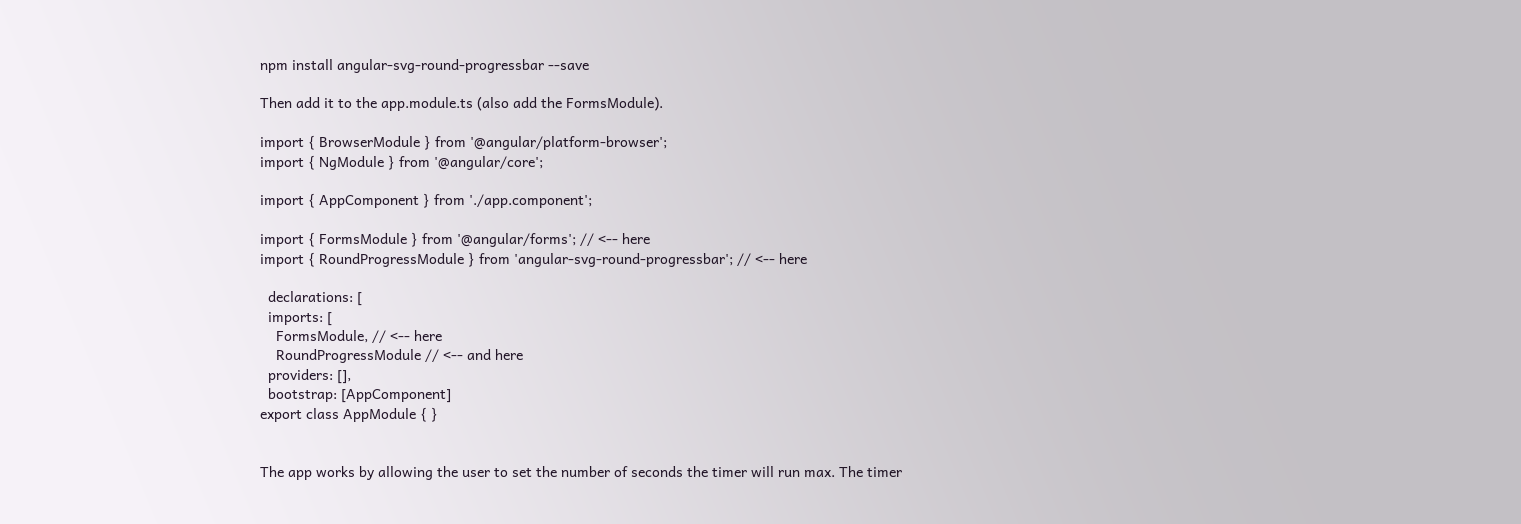npm install angular-svg-round-progressbar --save

Then add it to the app.module.ts (also add the FormsModule).

import { BrowserModule } from '@angular/platform-browser';
import { NgModule } from '@angular/core';

import { AppComponent } from './app.component';

import { FormsModule } from '@angular/forms'; // <-- here
import { RoundProgressModule } from 'angular-svg-round-progressbar'; // <-- here

  declarations: [
  imports: [
    FormsModule, // <-- here
    RoundProgressModule // <-- and here
  providers: [],
  bootstrap: [AppComponent]
export class AppModule { }


The app works by allowing the user to set the number of seconds the timer will run max. The timer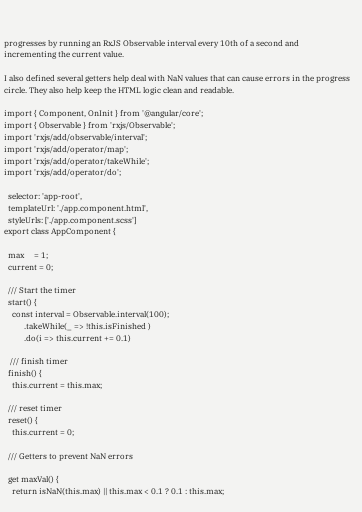progresses by running an RxJS Observable interval every 10th of a second and incrementing the current value.

I also defined several getters help deal with NaN values that can cause errors in the progress circle. They also help keep the HTML logic clean and readable.

import { Component, OnInit } from '@angular/core';
import { Observable } from 'rxjs/Observable';
import 'rxjs/add/observable/interval';
import 'rxjs/add/operator/map';
import 'rxjs/add/operator/takeWhile';
import 'rxjs/add/operator/do';

  selector: 'app-root',
  templateUrl: './app.component.html',
  styleUrls: ['./app.component.scss']
export class AppComponent {

  max     = 1;
  current = 0;

  /// Start the timer
  start() {
    const interval = Observable.interval(100);
          .takeWhile(_ => !this.isFinished )
          .do(i => this.current += 0.1)

   /// finish timer
  finish() {
    this.current = this.max;

  /// reset timer
  reset() {
    this.current = 0;

  /// Getters to prevent NaN errors

  get maxVal() {
    return isNaN(this.max) || this.max < 0.1 ? 0.1 : this.max;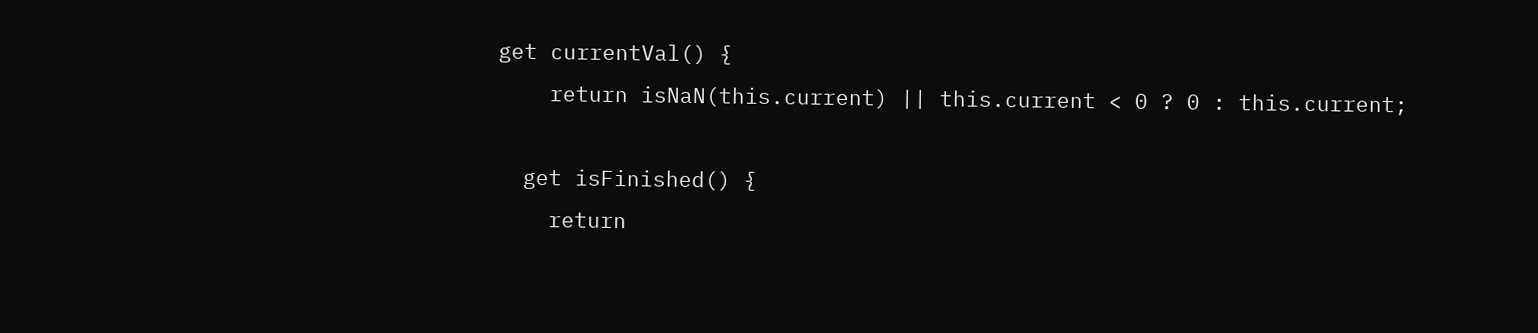get currentVal() {
    return isNaN(this.current) || this.current < 0 ? 0 : this.current;

  get isFinished() {
    return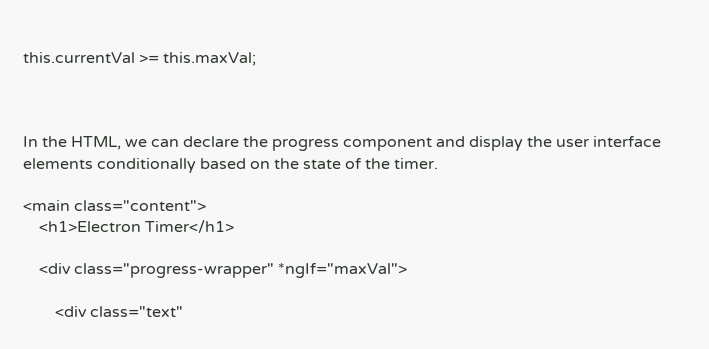this.currentVal >= this.maxVal;



In the HTML, we can declare the progress component and display the user interface elements conditionally based on the state of the timer.

<main class="content">
    <h1>Electron Timer</h1>

    <div class="progress-wrapper" *ngIf="maxVal">

        <div class="text"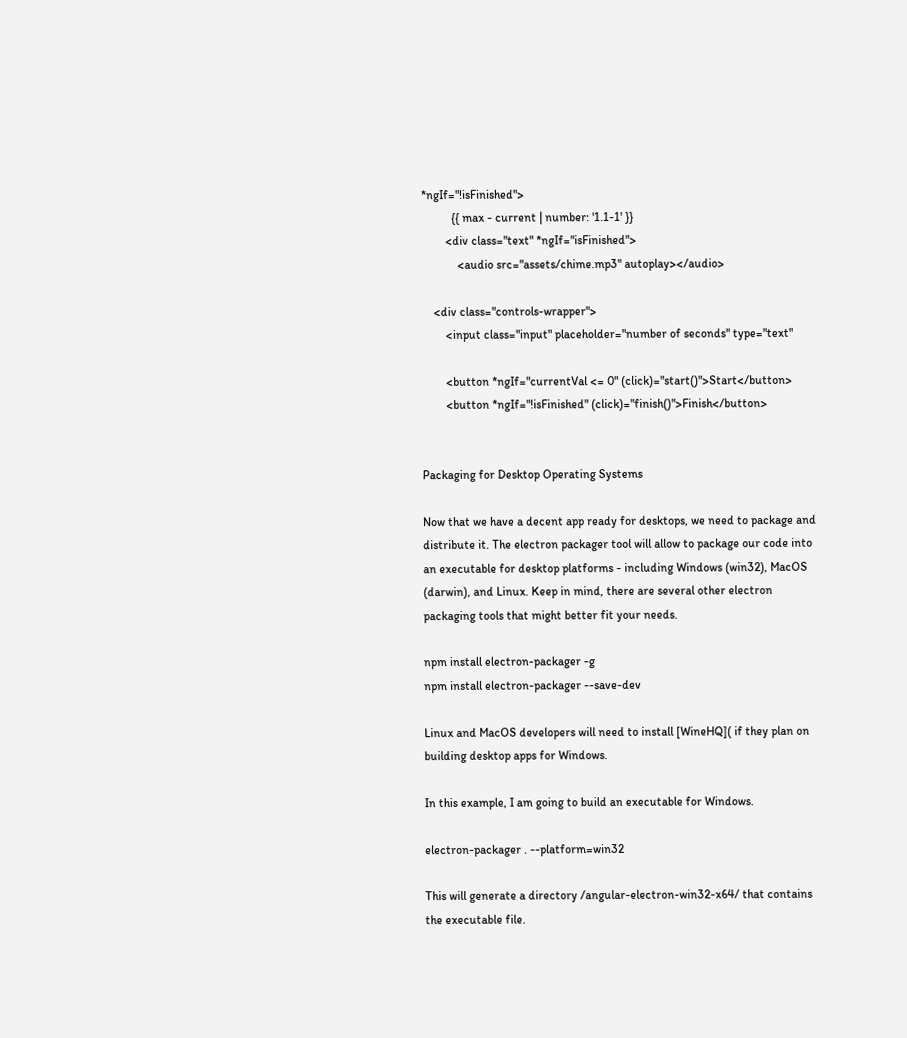*ngIf="!isFinished">
          {{ max - current | number: '1.1-1' }}
        <div class="text" *ngIf="isFinished">
            <audio src="assets/chime.mp3" autoplay></audio>

    <div class="controls-wrapper">
        <input class="input" placeholder="number of seconds" type="text"

        <button *ngIf="currentVal <= 0" (click)="start()">Start</button>
        <button *ngIf="!isFinished" (click)="finish()">Finish</button>


Packaging for Desktop Operating Systems

Now that we have a decent app ready for desktops, we need to package and distribute it. The electron packager tool will allow to package our code into an executable for desktop platforms - including Windows (win32), MacOS (darwin), and Linux. Keep in mind, there are several other electron packaging tools that might better fit your needs.

npm install electron-packager -g
npm install electron-packager --save-dev

Linux and MacOS developers will need to install [WineHQ]( if they plan on building desktop apps for Windows.

In this example, I am going to build an executable for Windows.

electron-packager . --platform=win32

This will generate a directory /angular-electron-win32-x64/ that contains the executable file.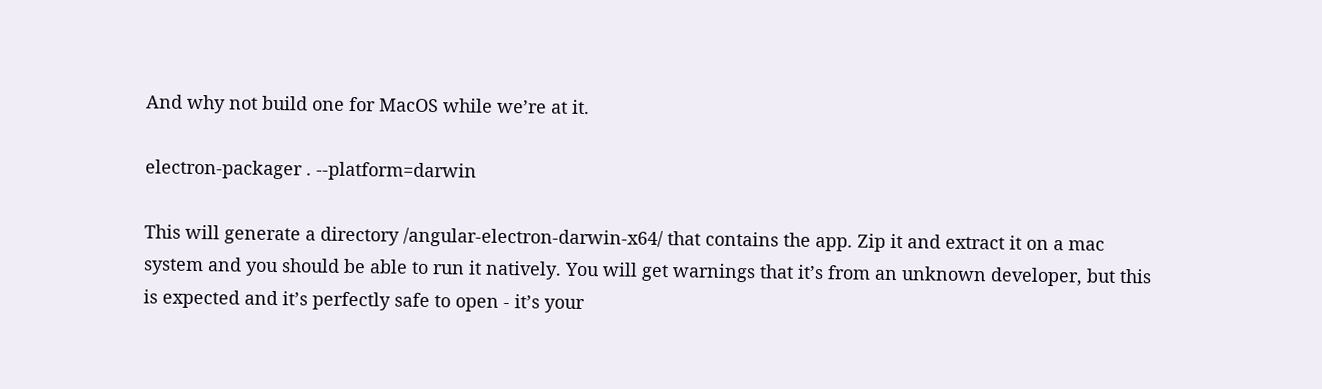And why not build one for MacOS while we’re at it.

electron-packager . --platform=darwin

This will generate a directory /angular-electron-darwin-x64/ that contains the app. Zip it and extract it on a mac system and you should be able to run it natively. You will get warnings that it’s from an unknown developer, but this is expected and it’s perfectly safe to open - it’s your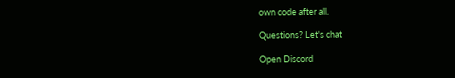own code after all.

Questions? Let's chat

Open Discord